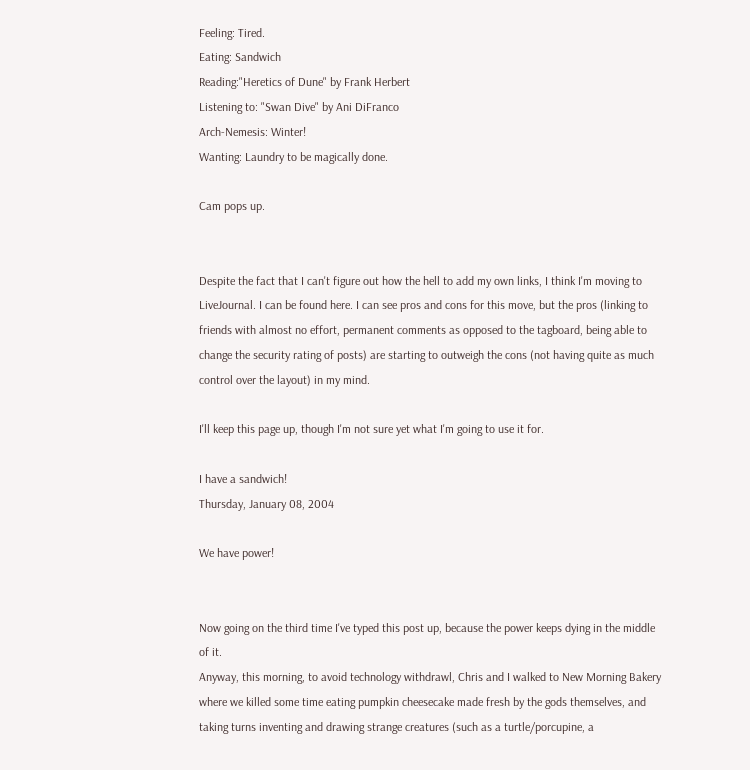Feeling: Tired.
Eating: Sandwich
Reading:"Heretics of Dune" by Frank Herbert
Listening to: "Swan Dive" by Ani DiFranco
Arch-Nemesis: Winter!
Wanting: Laundry to be magically done.

Cam pops up.


Despite the fact that I can't figure out how the hell to add my own links, I think I'm moving to LiveJournal. I can be found here. I can see pros and cons for this move, but the pros (linking to friends with almost no effort, permanent comments as opposed to the tagboard, being able to change the security rating of posts) are starting to outweigh the cons (not having quite as much control over the layout) in my mind.

I'll keep this page up, though I'm not sure yet what I'm going to use it for.

I have a sandwich!
Thursday, January 08, 2004

We have power!


Now going on the third time I've typed this post up, because the power keeps dying in the middle of it.
Anyway, this morning, to avoid technology withdrawl, Chris and I walked to New Morning Bakery where we killed some time eating pumpkin cheesecake made fresh by the gods themselves, and taking turns inventing and drawing strange creatures (such as a turtle/porcupine, a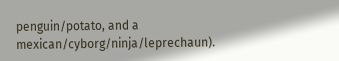penguin/potato, and a mexican/cyborg/ninja/leprechaun).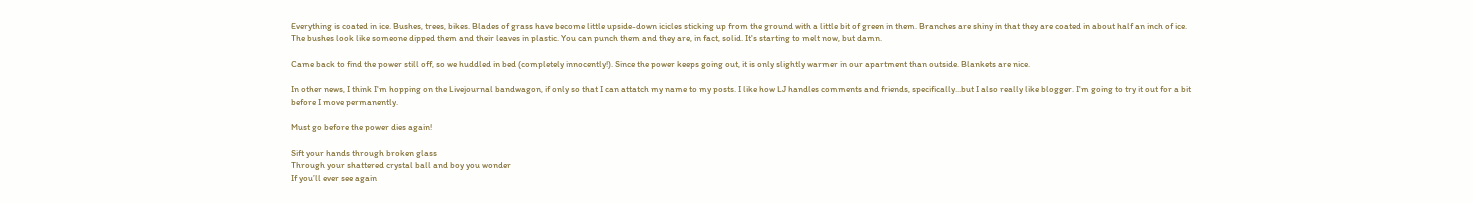Everything is coated in ice. Bushes, trees, bikes. Blades of grass have become little upside-down icicles sticking up from the ground with a little bit of green in them. Branches are shiny in that they are coated in about half an inch of ice. The bushes look like someone dipped them and their leaves in plastic. You can punch them and they are, in fact, solid. It's starting to melt now, but damn.

Came back to find the power still off, so we huddled in bed (completely innocently!). Since the power keeps going out, it is only slightly warmer in our apartment than outside. Blankets are nice.

In other news, I think I'm hopping on the Livejournal bandwagon, if only so that I can attatch my name to my posts. I like how LJ handles comments and friends, specifically...but I also really like blogger. I'm going to try it out for a bit before I move permanently.

Must go before the power dies again!

Sift your hands through broken glass
Through your shattered crystal ball and boy you wonder
If you’ll ever see again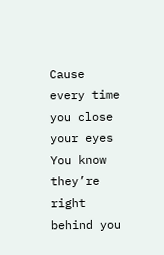Cause every time you close your eyes
You know they’re right behind you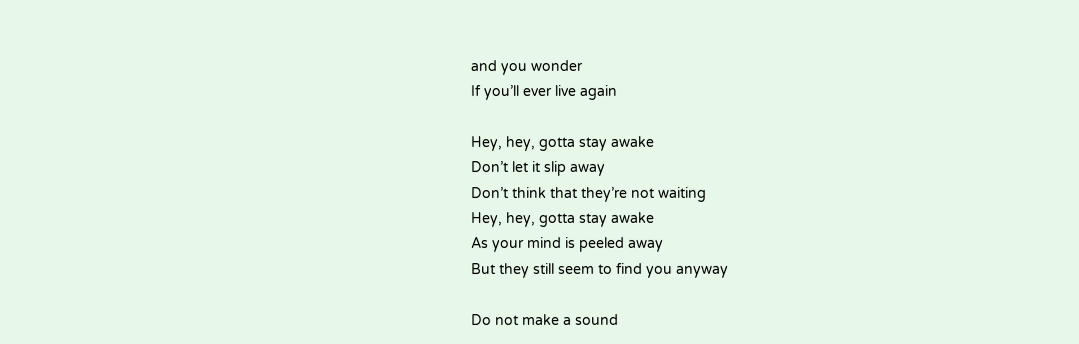and you wonder
If you’ll ever live again

Hey, hey, gotta stay awake
Don’t let it slip away
Don’t think that they’re not waiting
Hey, hey, gotta stay awake
As your mind is peeled away
But they still seem to find you anyway

Do not make a sound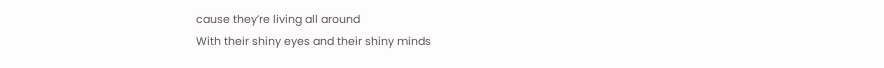cause they’re living all around
With their shiny eyes and their shiny minds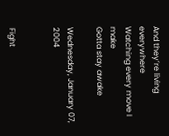And they’re living everywhere
Watching every move I make
Gotta stay awake

Wednesday, January 07, 2004


Fight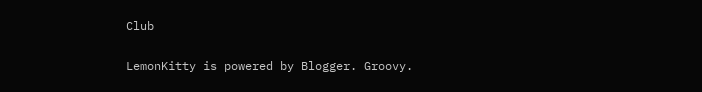Club

LemonKitty is powered by Blogger. Groovy.